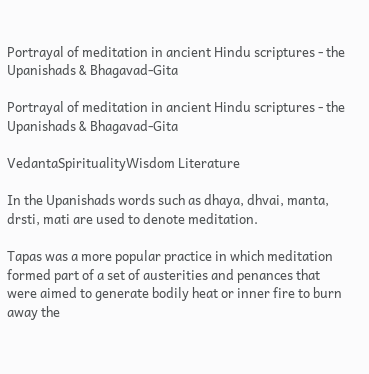Portrayal of meditation in ancient Hindu scriptures - the Upanishads & Bhagavad-Gita

Portrayal of meditation in ancient Hindu scriptures - the Upanishads & Bhagavad-Gita

VedantaSpiritualityWisdom Literature

In the Upanishads words such as dhaya, dhvai, manta, drsti, mati are used to denote meditation.

Tapas was a more popular practice in which meditation formed part of a set of austerities and penances that were aimed to generate bodily heat or inner fire to burn away the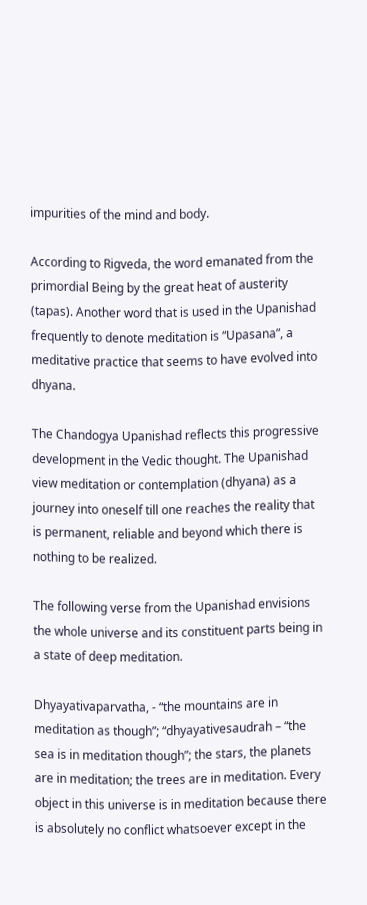impurities of the mind and body.

According to Rigveda, the word emanated from the primordial Being by the great heat of austerity (tapas). Another word that is used in the Upanishad frequently to denote meditation is “Upasana”, a meditative practice that seems to have evolved into dhyana.

The Chandogya Upanishad reflects this progressive development in the Vedic thought. The Upanishad view meditation or contemplation (dhyana) as a journey into oneself till one reaches the reality that is permanent, reliable and beyond which there is nothing to be realized.

The following verse from the Upanishad envisions the whole universe and its constituent parts being in a state of deep meditation.

Dhyayativaparvatha, - “the mountains are in meditation as though”; “dhyayativesaudrah – “the sea is in meditation though”; the stars, the planets are in meditation; the trees are in meditation. Every object in this universe is in meditation because there is absolutely no conflict whatsoever except in the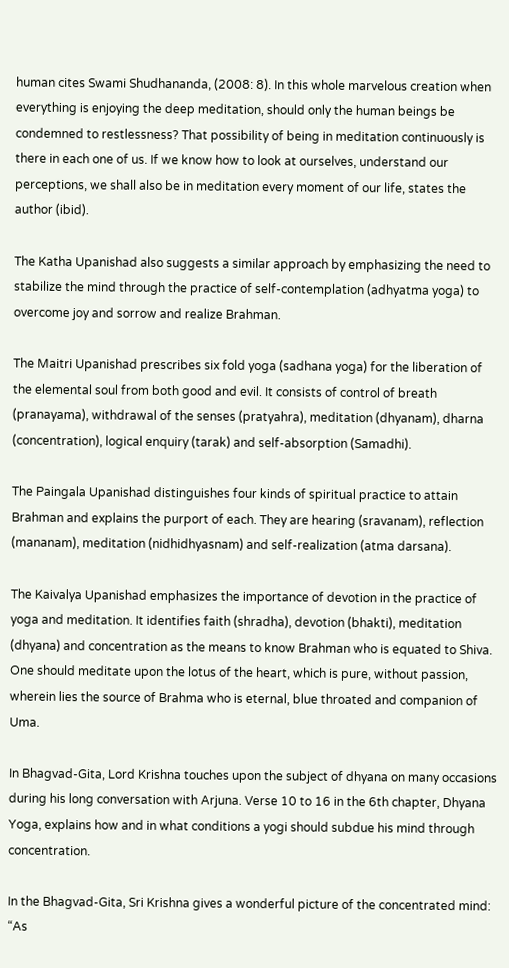human cites Swami Shudhananda, (2008: 8). In this whole marvelous creation when everything is enjoying the deep meditation, should only the human beings be condemned to restlessness? That possibility of being in meditation continuously is there in each one of us. If we know how to look at ourselves, understand our perceptions, we shall also be in meditation every moment of our life, states the author (ibid).

The Katha Upanishad also suggests a similar approach by emphasizing the need to stabilize the mind through the practice of self-contemplation (adhyatma yoga) to overcome joy and sorrow and realize Brahman.

The Maitri Upanishad prescribes six fold yoga (sadhana yoga) for the liberation of the elemental soul from both good and evil. It consists of control of breath (pranayama), withdrawal of the senses (pratyahra), meditation (dhyanam), dharna (concentration), logical enquiry (tarak) and self-absorption (Samadhi).

The Paingala Upanishad distinguishes four kinds of spiritual practice to attain Brahman and explains the purport of each. They are hearing (sravanam), reflection (mananam), meditation (nidhidhyasnam) and self-realization (atma darsana).

The Kaivalya Upanishad emphasizes the importance of devotion in the practice of yoga and meditation. It identifies faith (shradha), devotion (bhakti), meditation (dhyana) and concentration as the means to know Brahman who is equated to Shiva. One should meditate upon the lotus of the heart, which is pure, without passion, wherein lies the source of Brahma who is eternal, blue throated and companion of Uma.

In Bhagvad-Gita, Lord Krishna touches upon the subject of dhyana on many occasions during his long conversation with Arjuna. Verse 10 to 16 in the 6th chapter, Dhyana Yoga, explains how and in what conditions a yogi should subdue his mind through concentration.

In the Bhagvad-Gita, Sri Krishna gives a wonderful picture of the concentrated mind: “As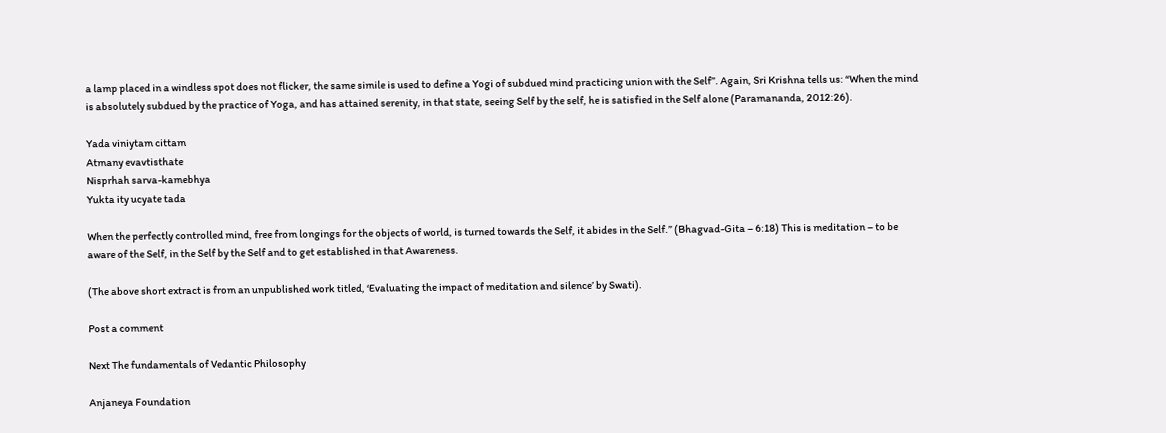a lamp placed in a windless spot does not flicker, the same simile is used to define a Yogi of subdued mind practicing union with the Self”. Again, Sri Krishna tells us: “When the mind is absolutely subdued by the practice of Yoga, and has attained serenity, in that state, seeing Self by the self, he is satisfied in the Self alone (Paramananda, 2012:26).

Yada viniytam cittam
Atmany evavtisthate
Nisprhah sarva-kamebhya
Yukta ity ucyate tada

When the perfectly controlled mind, free from longings for the objects of world, is turned towards the Self, it abides in the Self.” (Bhagvad-Gita – 6:18) This is meditation – to be aware of the Self, in the Self by the Self and to get established in that Awareness.

(The above short extract is from an unpublished work titled, ‘Evaluating the impact of meditation and silence’ by Swati).

Post a comment

Next The fundamentals of Vedantic Philosophy

Anjaneya Foundation